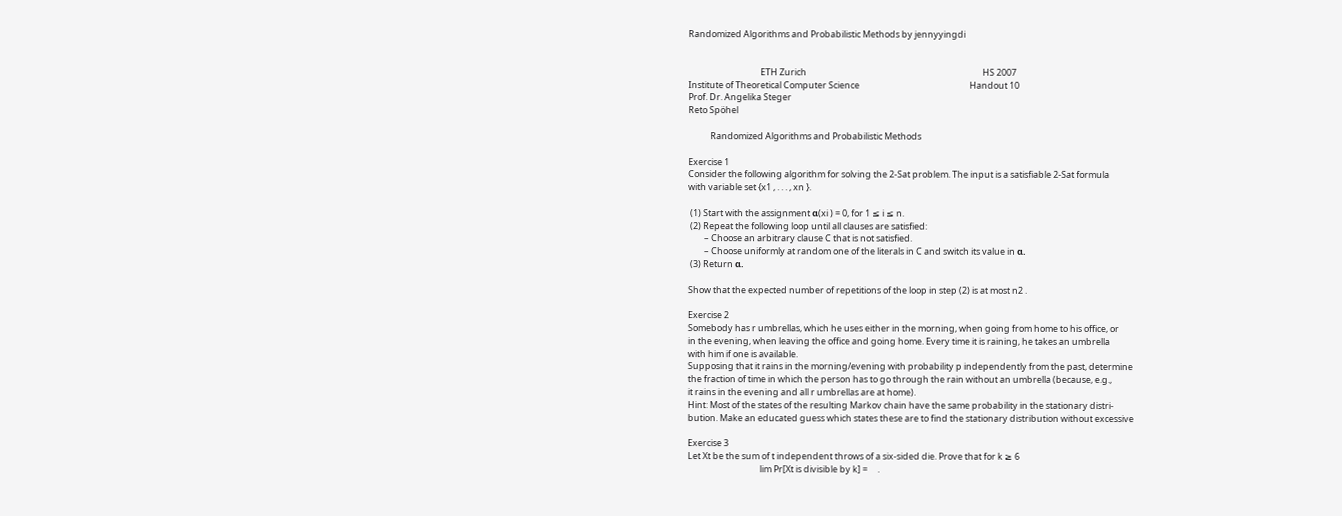Randomized Algorithms and Probabilistic Methods by jennyyingdi


                                    ETH Zurich                                                                                        HS 2007
Institute of Theoretical Computer Science                                                       Handout 10
Prof. Dr. Angelika Steger
Reto Spöhel

           Randomized Algorithms and Probabilistic Methods

Exercise 1
Consider the following algorithm for solving the 2-Sat problem. The input is a satisfiable 2-Sat formula
with variable set {x1 , . . . , xn }.

 (1) Start with the assignment α(xi ) = 0, for 1 ≤ i ≤ n.
 (2) Repeat the following loop until all clauses are satisfied:
        – Choose an arbitrary clause C that is not satisfied.
        – Choose uniformly at random one of the literals in C and switch its value in α.
 (3) Return α.

Show that the expected number of repetitions of the loop in step (2) is at most n2 .

Exercise 2
Somebody has r umbrellas, which he uses either in the morning, when going from home to his office, or
in the evening, when leaving the office and going home. Every time it is raining, he takes an umbrella
with him if one is available.
Supposing that it rains in the morning/evening with probability p independently from the past, determine
the fraction of time in which the person has to go through the rain without an umbrella (because, e.g.,
it rains in the evening and all r umbrellas are at home).
Hint: Most of the states of the resulting Markov chain have the same probability in the stationary distri-
bution. Make an educated guess which states these are to find the stationary distribution without excessive

Exercise 3
Let Xt be the sum of t independent throws of a six-sided die. Prove that for k ≥ 6
                                    lim Pr[Xt is divisible by k] =     .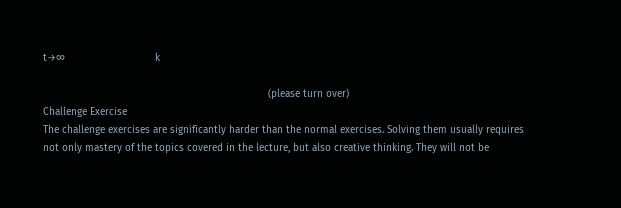t→∞                              k

                                                                           (please turn over)
Challenge Exercise
The challenge exercises are significantly harder than the normal exercises. Solving them usually requires
not only mastery of the topics covered in the lecture, but also creative thinking. They will not be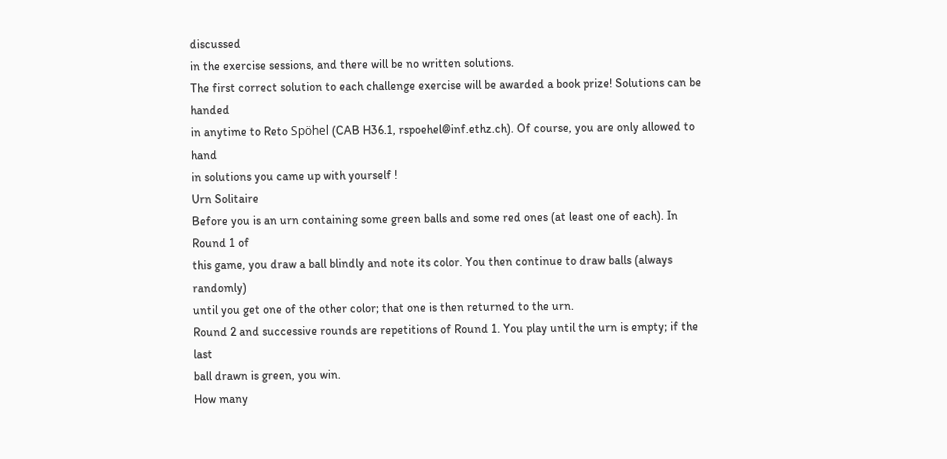discussed
in the exercise sessions, and there will be no written solutions.
The first correct solution to each challenge exercise will be awarded a book prize! Solutions can be handed
in anytime to Reto Spöhel (CAB H36.1, rspoehel@inf.ethz.ch). Of course, you are only allowed to hand
in solutions you came up with yourself !
Urn Solitaire
Before you is an urn containing some green balls and some red ones (at least one of each). In Round 1 of
this game, you draw a ball blindly and note its color. You then continue to draw balls (always randomly)
until you get one of the other color; that one is then returned to the urn.
Round 2 and successive rounds are repetitions of Round 1. You play until the urn is empty; if the last
ball drawn is green, you win.
How many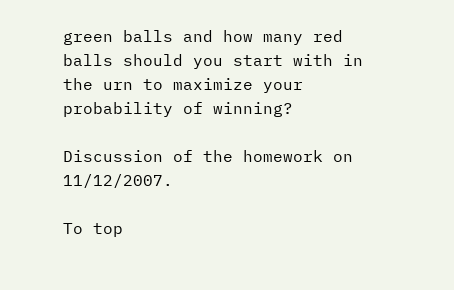green balls and how many red balls should you start with in the urn to maximize your
probability of winning?

Discussion of the homework on 11/12/2007.

To top